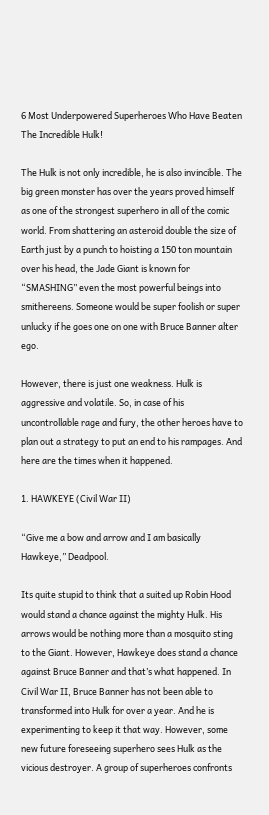6 Most Underpowered Superheroes Who Have Beaten The Incredible Hulk!

The Hulk is not only incredible, he is also invincible. The big green monster has over the years proved himself as one of the strongest superhero in all of the comic world. From shattering an asteroid double the size of Earth just by a punch to hoisting a 150 ton mountain over his head, the Jade Giant is known for “SMASHING” even the most powerful beings into smithereens. Someone would be super foolish or super unlucky if he goes one on one with Bruce Banner alter ego.

However, there is just one weakness. Hulk is aggressive and volatile. So, in case of his uncontrollable rage and fury, the other heroes have to plan out a strategy to put an end to his rampages. And here are the times when it happened.

1. HAWKEYE (Civil War II)

“Give me a bow and arrow and I am basically Hawkeye,” Deadpool.

Its quite stupid to think that a suited up Robin Hood would stand a chance against the mighty Hulk. His arrows would be nothing more than a mosquito sting to the Giant. However, Hawkeye does stand a chance against Bruce Banner and that’s what happened. In Civil War II, Bruce Banner has not been able to transformed into Hulk for over a year. And he is experimenting to keep it that way. However, some new future foreseeing superhero sees Hulk as the vicious destroyer. A group of superheroes confronts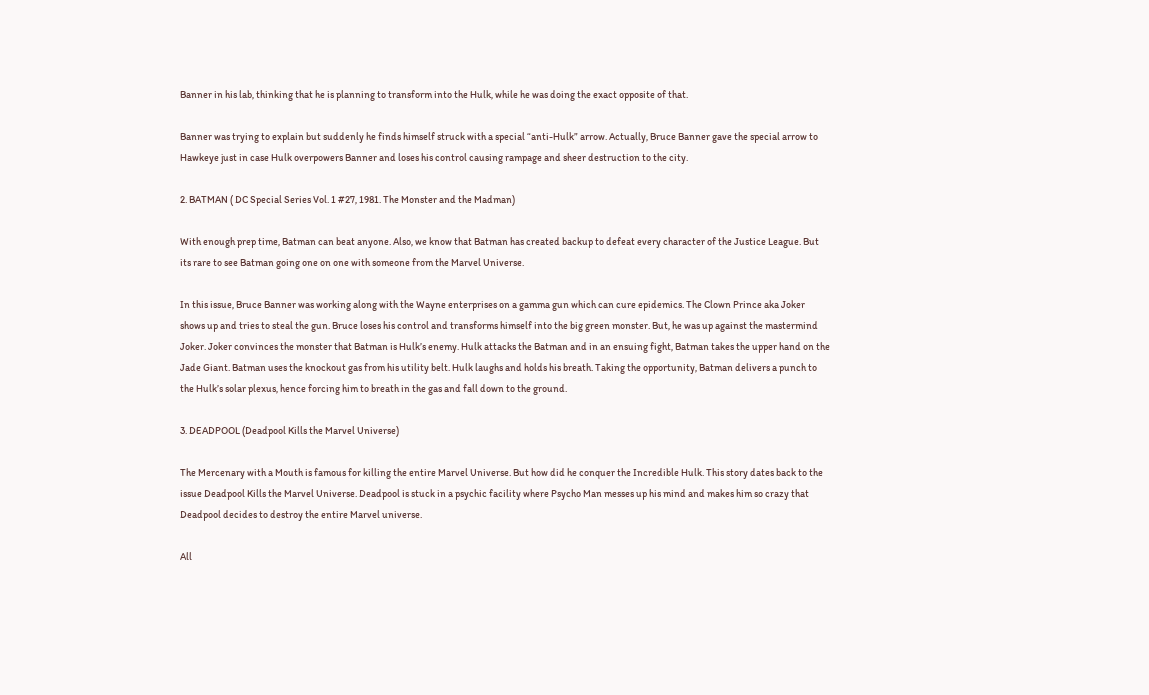Banner in his lab, thinking that he is planning to transform into the Hulk, while he was doing the exact opposite of that.

Banner was trying to explain but suddenly he finds himself struck with a special “anti-Hulk” arrow. Actually, Bruce Banner gave the special arrow to Hawkeye just in case Hulk overpowers Banner and loses his control causing rampage and sheer destruction to the city.

2. BATMAN ( DC Special Series Vol. 1 #27, 1981. The Monster and the Madman)

With enough prep time, Batman can beat anyone. Also, we know that Batman has created backup to defeat every character of the Justice League. But its rare to see Batman going one on one with someone from the Marvel Universe.

In this issue, Bruce Banner was working along with the Wayne enterprises on a gamma gun which can cure epidemics. The Clown Prince aka Joker shows up and tries to steal the gun. Bruce loses his control and transforms himself into the big green monster. But, he was up against the mastermind Joker. Joker convinces the monster that Batman is Hulk’s enemy. Hulk attacks the Batman and in an ensuing fight, Batman takes the upper hand on the Jade Giant. Batman uses the knockout gas from his utility belt. Hulk laughs and holds his breath. Taking the opportunity, Batman delivers a punch to the Hulk’s solar plexus, hence forcing him to breath in the gas and fall down to the ground.

3. DEADPOOL (Deadpool Kills the Marvel Universe)

The Mercenary with a Mouth is famous for killing the entire Marvel Universe. But how did he conquer the Incredible Hulk. This story dates back to the issue Deadpool Kills the Marvel Universe. Deadpool is stuck in a psychic facility where Psycho Man messes up his mind and makes him so crazy that Deadpool decides to destroy the entire Marvel universe.

All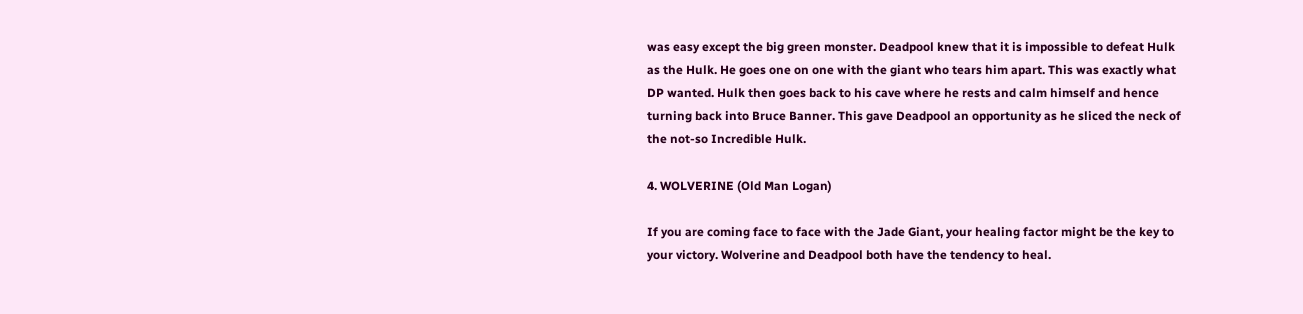was easy except the big green monster. Deadpool knew that it is impossible to defeat Hulk as the Hulk. He goes one on one with the giant who tears him apart. This was exactly what DP wanted. Hulk then goes back to his cave where he rests and calm himself and hence turning back into Bruce Banner. This gave Deadpool an opportunity as he sliced the neck of the not-so Incredible Hulk.

4. WOLVERINE (Old Man Logan)

If you are coming face to face with the Jade Giant, your healing factor might be the key to your victory. Wolverine and Deadpool both have the tendency to heal.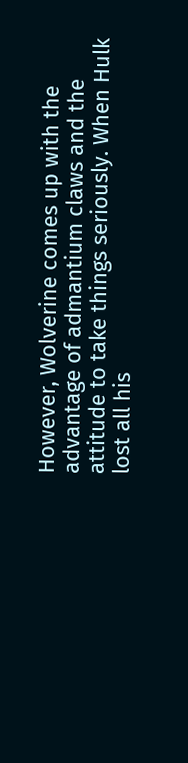However, Wolverine comes up with the advantage of admantium claws and the attitude to take things seriously. When Hulk lost all his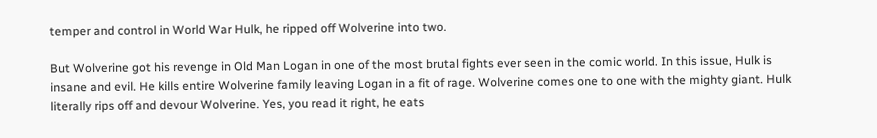temper and control in World War Hulk, he ripped off Wolverine into two.

But Wolverine got his revenge in Old Man Logan in one of the most brutal fights ever seen in the comic world. In this issue, Hulk is insane and evil. He kills entire Wolverine family leaving Logan in a fit of rage. Wolverine comes one to one with the mighty giant. Hulk literally rips off and devour Wolverine. Yes, you read it right, he eats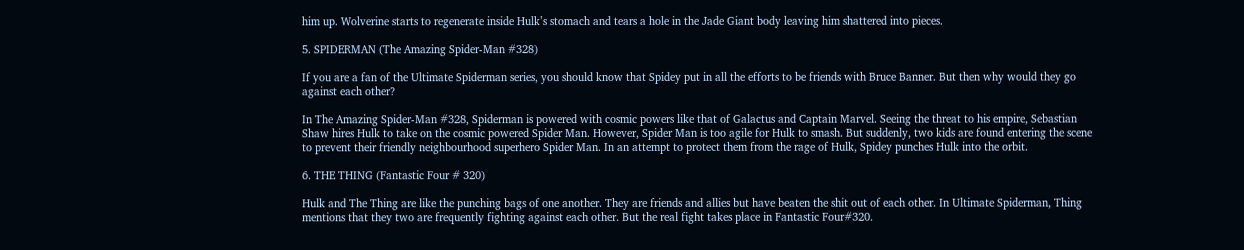him up. Wolverine starts to regenerate inside Hulk’s stomach and tears a hole in the Jade Giant body leaving him shattered into pieces.

5. SPIDERMAN (The Amazing Spider-Man #328)

If you are a fan of the Ultimate Spiderman series, you should know that Spidey put in all the efforts to be friends with Bruce Banner. But then why would they go against each other?

In The Amazing Spider-Man #328, Spiderman is powered with cosmic powers like that of Galactus and Captain Marvel. Seeing the threat to his empire, Sebastian Shaw hires Hulk to take on the cosmic powered Spider Man. However, Spider Man is too agile for Hulk to smash. But suddenly, two kids are found entering the scene to prevent their friendly neighbourhood superhero Spider Man. In an attempt to protect them from the rage of Hulk, Spidey punches Hulk into the orbit.

6. THE THING (Fantastic Four # 320)

Hulk and The Thing are like the punching bags of one another. They are friends and allies but have beaten the shit out of each other. In Ultimate Spiderman, Thing mentions that they two are frequently fighting against each other. But the real fight takes place in Fantastic Four#320.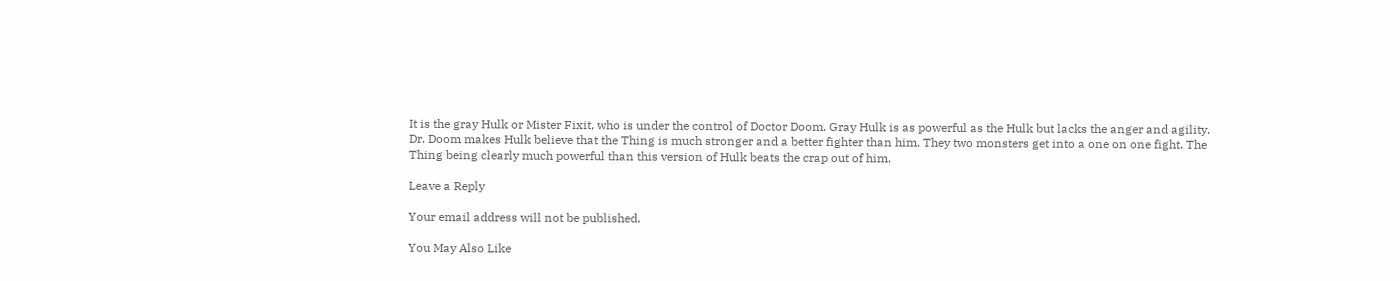It is the gray Hulk or Mister Fixit, who is under the control of Doctor Doom. Gray Hulk is as powerful as the Hulk but lacks the anger and agility. Dr. Doom makes Hulk believe that the Thing is much stronger and a better fighter than him. They two monsters get into a one on one fight. The Thing being clearly much powerful than this version of Hulk beats the crap out of him.

Leave a Reply

Your email address will not be published.

You May Also Like